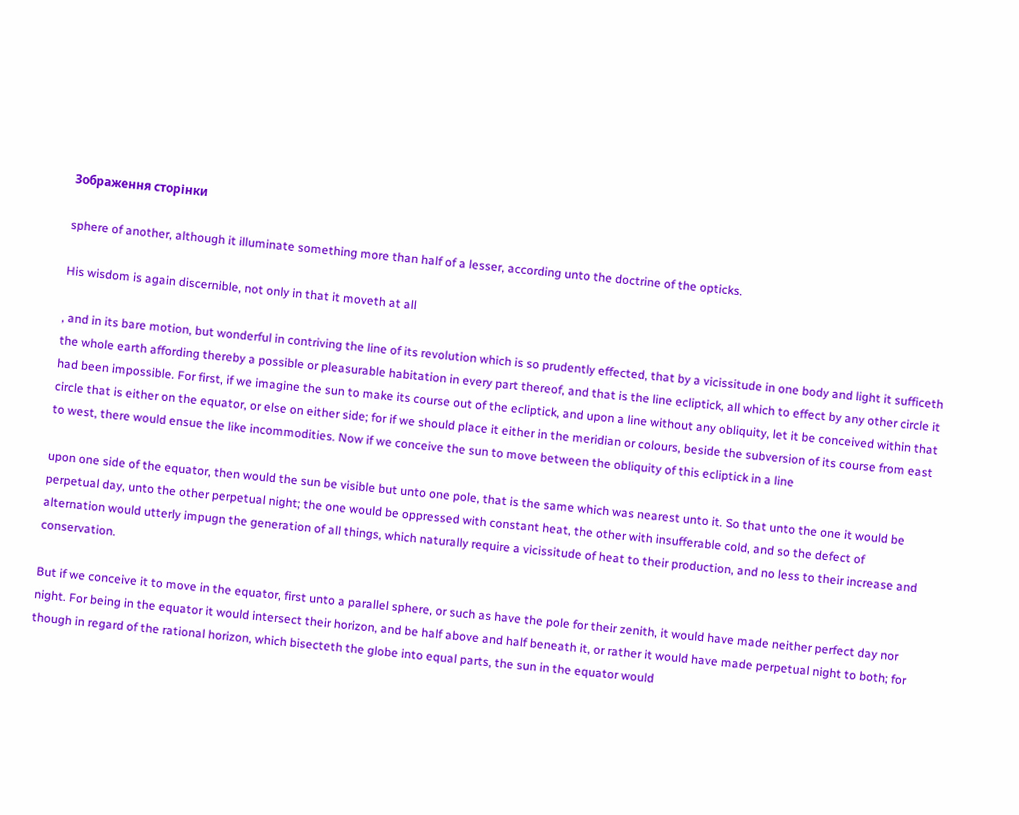Зображення сторінки

sphere of another, although it illuminate something more than half of a lesser, according unto the doctrine of the opticks.

His wisdom is again discernible, not only in that it moveth at all

, and in its bare motion, but wonderful in contriving the line of its revolution which is so prudently effected, that by a vicissitude in one body and light it sufficeth the whole earth affording thereby a possible or pleasurable habitation in every part thereof, and that is the line ecliptick, all which to effect by any other circle it had been impossible. For first, if we imagine the sun to make its course out of the ecliptick, and upon a line without any obliquity, let it be conceived within that circle that is either on the equator, or else on either side; for if we should place it either in the meridian or colours, beside the subversion of its course from east to west, there would ensue the like incommodities. Now if we conceive the sun to move between the obliquity of this ecliptick in a line

upon one side of the equator, then would the sun be visible but unto one pole, that is the same which was nearest unto it. So that unto the one it would be perpetual day, unto the other perpetual night; the one would be oppressed with constant heat, the other with insufferable cold, and so the defect of alternation would utterly impugn the generation of all things, which naturally require a vicissitude of heat to their production, and no less to their increase and conservation.

But if we conceive it to move in the equator, first unto a parallel sphere, or such as have the pole for their zenith, it would have made neither perfect day nor night. For being in the equator it would intersect their horizon, and be half above and half beneath it, or rather it would have made perpetual night to both; for though in regard of the rational horizon, which bisecteth the globe into equal parts, the sun in the equator would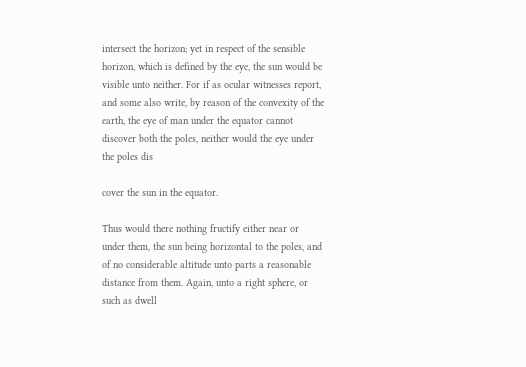intersect the horizon; yet in respect of the sensible horizon, which is defined by the eye, the sun would be visible unto neither. For if as ocular witnesses report, and some also write, by reason of the convexity of the earth, the eye of man under the equator cannot discover both the poles, neither would the eye under the poles dis

cover the sun in the equator.

Thus would there nothing fructify either near or under them, the sun being horizontal to the poles, and of no considerable altitude unto parts a reasonable distance from them. Again, unto a right sphere, or such as dwell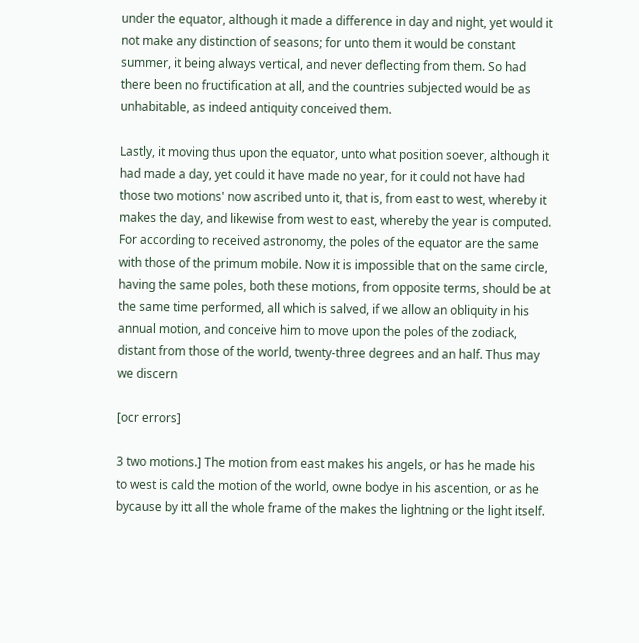under the equator, although it made a difference in day and night, yet would it not make any distinction of seasons; for unto them it would be constant summer, it being always vertical, and never deflecting from them. So had there been no fructification at all, and the countries subjected would be as unhabitable, as indeed antiquity conceived them.

Lastly, it moving thus upon the equator, unto what position soever, although it had made a day, yet could it have made no year, for it could not have had those two motions' now ascribed unto it, that is, from east to west, whereby it makes the day, and likewise from west to east, whereby the year is computed. For according to received astronomy, the poles of the equator are the same with those of the primum mobile. Now it is impossible that on the same circle, having the same poles, both these motions, from opposite terms, should be at the same time performed, all which is salved, if we allow an obliquity in his annual motion, and conceive him to move upon the poles of the zodiack, distant from those of the world, twenty-three degrees and an half. Thus may we discern

[ocr errors]

3 two motions.] The motion from east makes his angels, or has he made his to west is cald the motion of the world, owne bodye in his ascention, or as he bycause by itt all the whole frame of the makes the lightning or the light itself.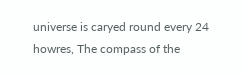universe is caryed round every 24 howres, The compass of the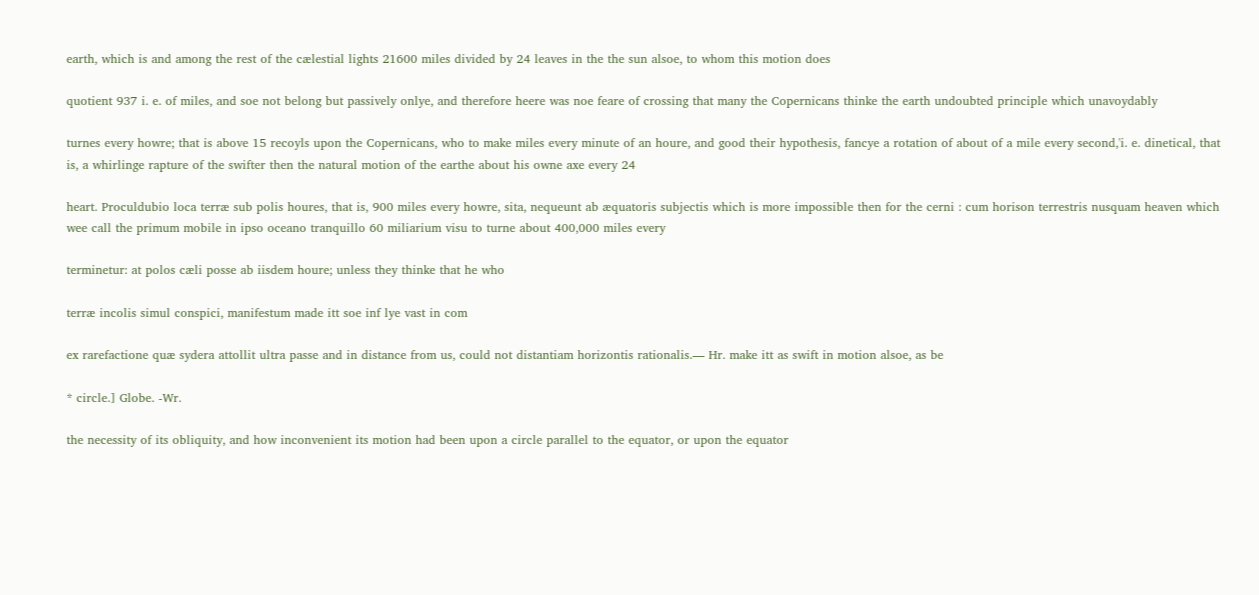earth, which is and among the rest of the cælestial lights 21600 miles divided by 24 leaves in the the sun alsoe, to whom this motion does

quotient 937 i. e. of miles, and soe not belong but passively onlye, and therefore heere was noe feare of crossing that many the Copernicans thinke the earth undoubted principle which unavoydably

turnes every howre; that is above 15 recoyls upon the Copernicans, who to make miles every minute of an houre, and good their hypothesis, fancye a rotation of about of a mile every second,'i. e. dinetical, that is, a whirlinge rapture of the swifter then the natural motion of the earthe about his owne axe every 24

heart. Proculdubio loca terræ sub polis houres, that is, 900 miles every howre, sita, nequeunt ab æquatoris subjectis which is more impossible then for the cerni : cum horison terrestris nusquam heaven which wee call the primum mobile in ipso oceano tranquillo 60 miliarium visu to turne about 400,000 miles every

terminetur: at polos cæli posse ab iisdem houre; unless they thinke that he who

terræ incolis simul conspici, manifestum made itt soe inf lye vast in com

ex rarefactione quæ sydera attollit ultra passe and in distance from us, could not distantiam horizontis rationalis.— Hr. make itt as swift in motion alsoe, as be

* circle.] Globe. -Wr.

the necessity of its obliquity, and how inconvenient its motion had been upon a circle parallel to the equator, or upon the equator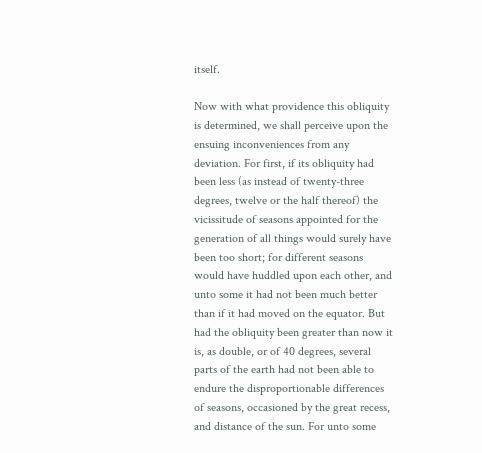itself.

Now with what providence this obliquity is determined, we shall perceive upon the ensuing inconveniences from any deviation. For first, if its obliquity had been less (as instead of twenty-three degrees, twelve or the half thereof) the vicissitude of seasons appointed for the generation of all things would surely have been too short; for different seasons would have huddled upon each other, and unto some it had not been much better than if it had moved on the equator. But had the obliquity been greater than now it is, as double, or of 40 degrees, several parts of the earth had not been able to endure the disproportionable differences of seasons, occasioned by the great recess, and distance of the sun. For unto some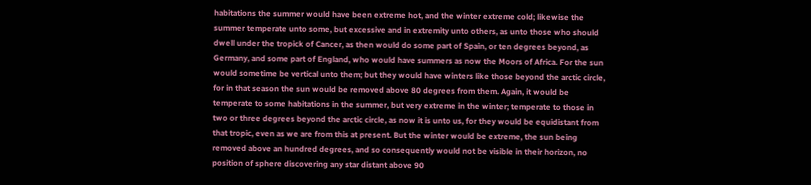habitations the summer would have been extreme hot, and the winter extreme cold; likewise the summer temperate unto some, but excessive and in extremity unto others, as unto those who should dwell under the tropick of Cancer, as then would do some part of Spain, or ten degrees beyond, as Germany, and some part of England, who would have summers as now the Moors of Africa. For the sun would sometime be vertical unto them; but they would have winters like those beyond the arctic circle, for in that season the sun would be removed above 80 degrees from them. Again, it would be temperate to some habitations in the summer, but very extreme in the winter; temperate to those in two or three degrees beyond the arctic circle, as now it is unto us, for they would be equidistant from that tropic, even as we are from this at present. But the winter would be extreme, the sun being removed above an hundred degrees, and so consequently would not be visible in their horizon, no position of sphere discovering any star distant above 90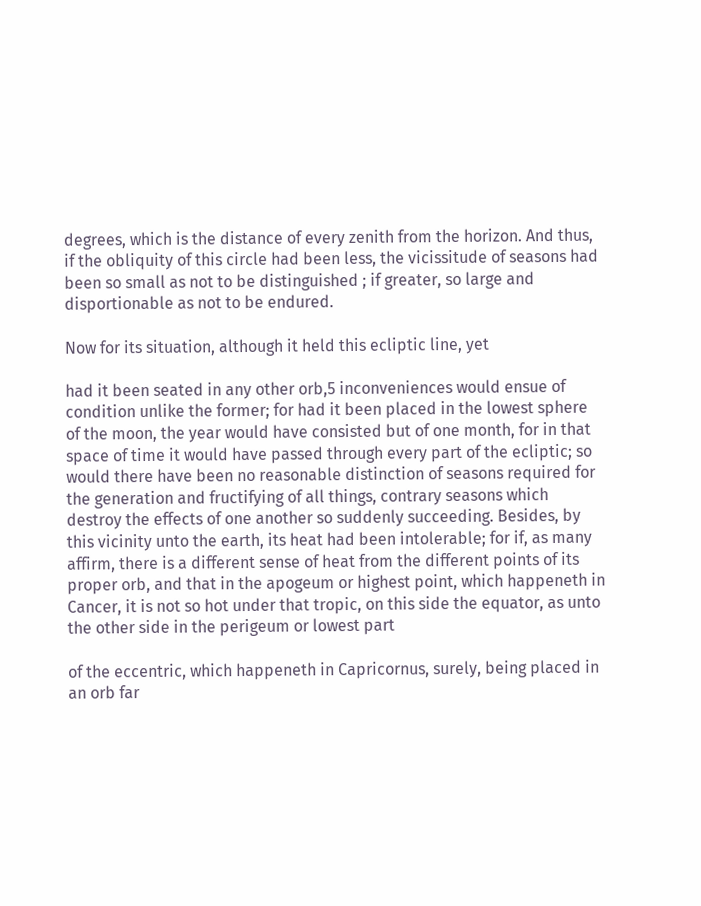degrees, which is the distance of every zenith from the horizon. And thus, if the obliquity of this circle had been less, the vicissitude of seasons had been so small as not to be distinguished ; if greater, so large and disportionable as not to be endured.

Now for its situation, although it held this ecliptic line, yet

had it been seated in any other orb,5 inconveniences would ensue of condition unlike the former; for had it been placed in the lowest sphere of the moon, the year would have consisted but of one month, for in that space of time it would have passed through every part of the ecliptic; so would there have been no reasonable distinction of seasons required for the generation and fructifying of all things, contrary seasons which destroy the effects of one another so suddenly succeeding. Besides, by this vicinity unto the earth, its heat had been intolerable; for if, as many affirm, there is a different sense of heat from the different points of its proper orb, and that in the apogeum or highest point, which happeneth in Cancer, it is not so hot under that tropic, on this side the equator, as unto the other side in the perigeum or lowest part

of the eccentric, which happeneth in Capricornus, surely, being placed in an orb far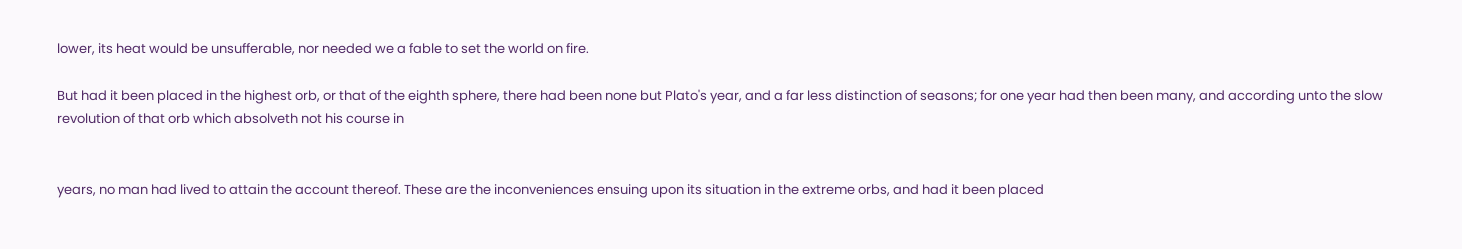lower, its heat would be unsufferable, nor needed we a fable to set the world on fire.

But had it been placed in the highest orb, or that of the eighth sphere, there had been none but Plato's year, and a far less distinction of seasons; for one year had then been many, and according unto the slow revolution of that orb which absolveth not his course in


years, no man had lived to attain the account thereof. These are the inconveniences ensuing upon its situation in the extreme orbs, and had it been placed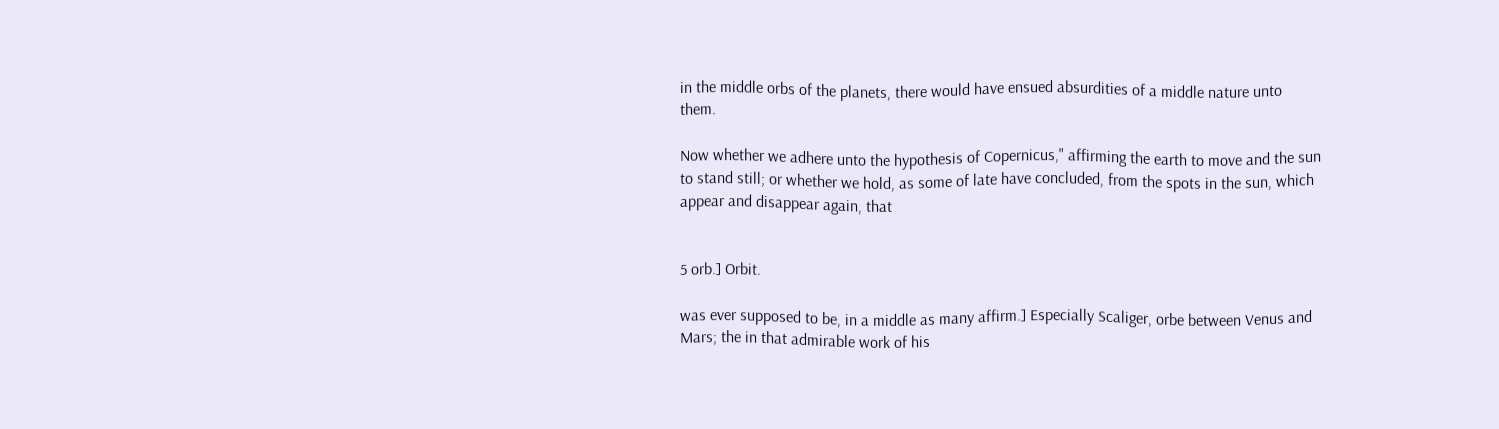in the middle orbs of the planets, there would have ensued absurdities of a middle nature unto them.

Now whether we adhere unto the hypothesis of Copernicus," affirming the earth to move and the sun to stand still; or whether we hold, as some of late have concluded, from the spots in the sun, which appear and disappear again, that


5 orb.] Orbit.

was ever supposed to be, in a middle as many affirm.] Especially Scaliger, orbe between Venus and Mars; the in that admirable work of his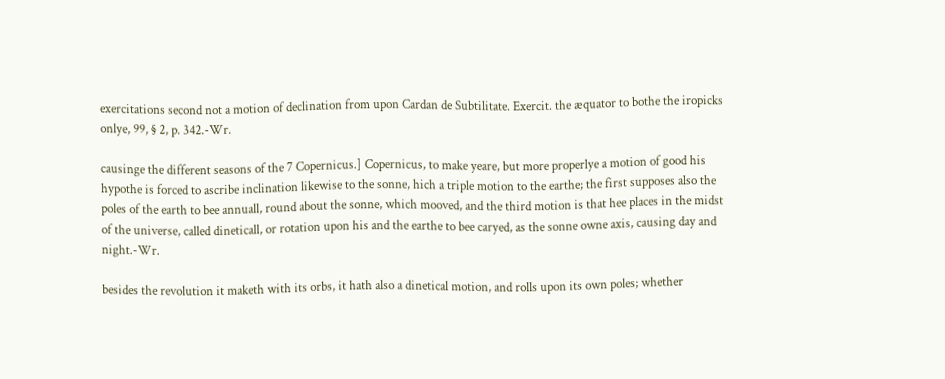exercitations second not a motion of declination from upon Cardan de Subtilitate. Exercit. the æquator to bothe the iropicks onlye, 99, § 2, p. 342.-Wr.

causinge the different seasons of the 7 Copernicus.] Copernicus, to make yeare, but more properlye a motion of good his hypothe is forced to ascribe inclination likewise to the sonne, hich a triple motion to the earthe; the first supposes also the poles of the earth to bee annuall, round about the sonne, which mooved, and the third motion is that hee places in the midst of the universe, called dineticall, or rotation upon his and the earthe to bee caryed, as the sonne owne axis, causing day and night.-Wr.

besides the revolution it maketh with its orbs, it hath also a dinetical motion, and rolls upon its own poles; whether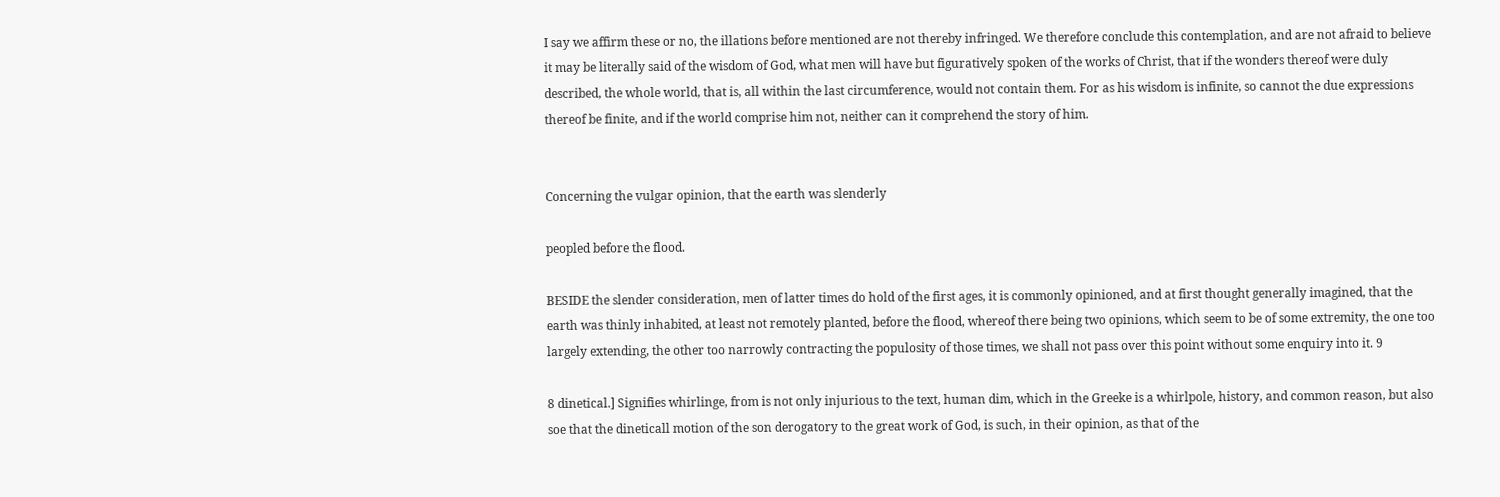I say we affirm these or no, the illations before mentioned are not thereby infringed. We therefore conclude this contemplation, and are not afraid to believe it may be literally said of the wisdom of God, what men will have but figuratively spoken of the works of Christ, that if the wonders thereof were duly described, the whole world, that is, all within the last circumference, would not contain them. For as his wisdom is infinite, so cannot the due expressions thereof be finite, and if the world comprise him not, neither can it comprehend the story of him.


Concerning the vulgar opinion, that the earth was slenderly

peopled before the flood.

BESIDE the slender consideration, men of latter times do hold of the first ages, it is commonly opinioned, and at first thought generally imagined, that the earth was thinly inhabited, at least not remotely planted, before the flood, whereof there being two opinions, which seem to be of some extremity, the one too largely extending, the other too narrowly contracting the populosity of those times, we shall not pass over this point without some enquiry into it. 9

8 dinetical.] Signifies whirlinge, from is not only injurious to the text, human dim, which in the Greeke is a whirlpole, history, and common reason, but also soe that the dineticall motion of the son derogatory to the great work of God, is such, in their opinion, as that of the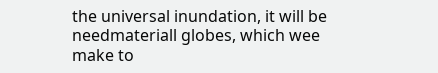the universal inundation, it will be needmateriall globes, which wee make to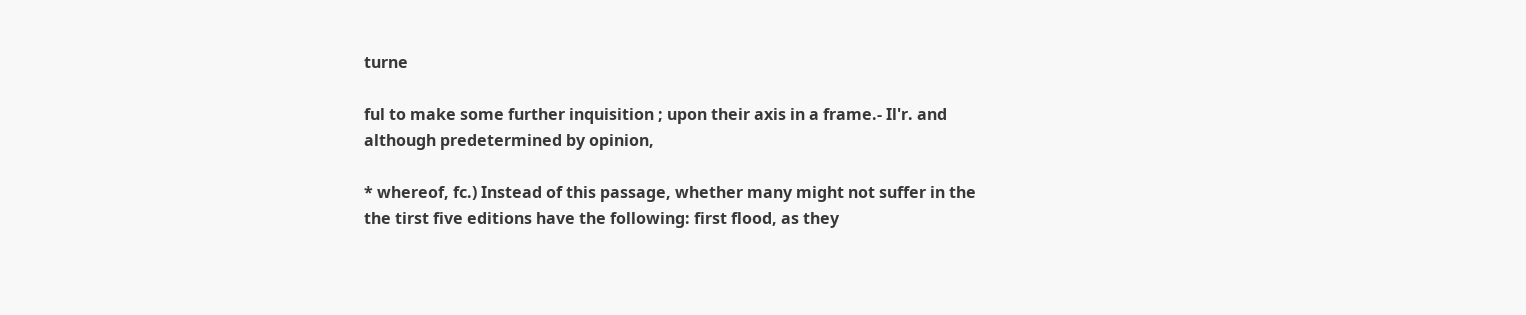turne

ful to make some further inquisition ; upon their axis in a frame.- Il'r. and although predetermined by opinion,

* whereof, fc.) Instead of this passage, whether many might not suffer in the the tirst five editions have the following: first flood, as they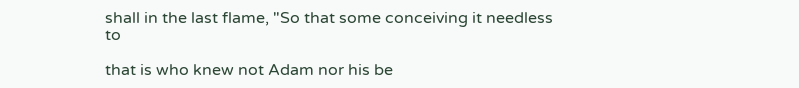shall in the last flame, "So that some conceiving it needless to

that is who knew not Adam nor his be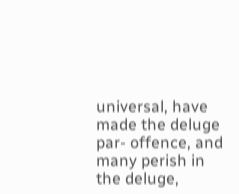universal, have made the deluge par- offence, and many perish in the deluge,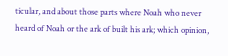ticular, and about those parts where Noah who never heard of Noah or the ark of built his ark; which opinion,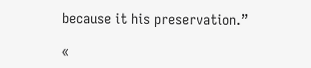because it his preservation.”

«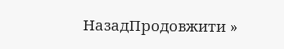НазадПродовжити »